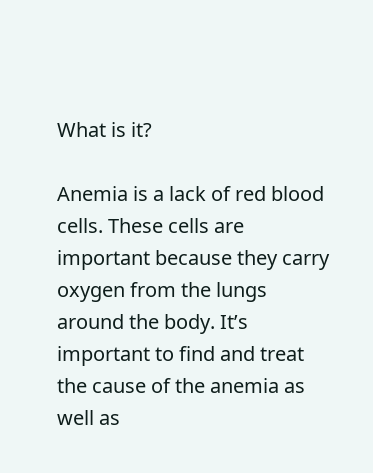What is it?

Anemia is a lack of red blood cells. These cells are important because they carry oxygen from the lungs around the body. It’s important to find and treat the cause of the anemia as well as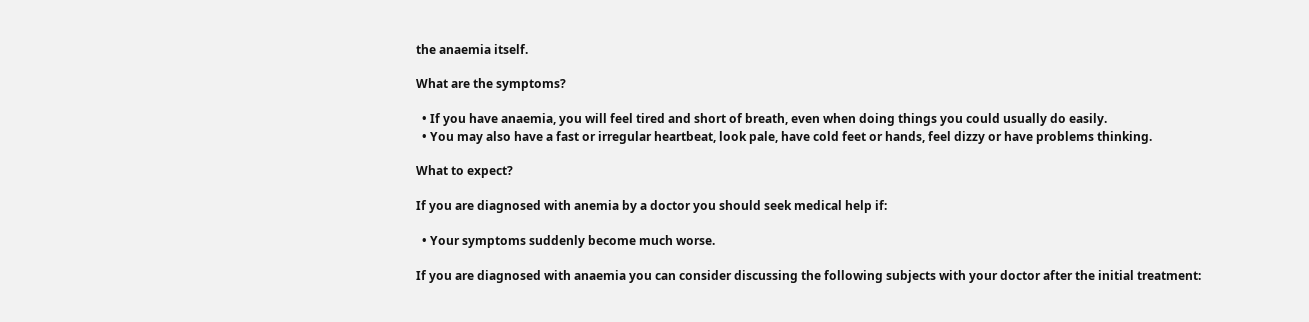the anaemia itself.

What are the symptoms?

  • If you have anaemia, you will feel tired and short of breath, even when doing things you could usually do easily.
  • You may also have a fast or irregular heartbeat, look pale, have cold feet or hands, feel dizzy or have problems thinking.

What to expect?

If you are diagnosed with anemia by a doctor you should seek medical help if:

  • Your symptoms suddenly become much worse.

If you are diagnosed with anaemia you can consider discussing the following subjects with your doctor after the initial treatment: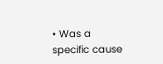• Was a specific cause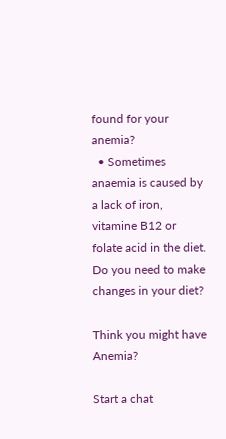found for your anemia?
  • Sometimes anaemia is caused by a lack of iron, vitamine B12 or folate acid in the diet. Do you need to make changes in your diet?

Think you might have Anemia?

Start a chat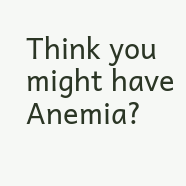Think you might have Anemia?